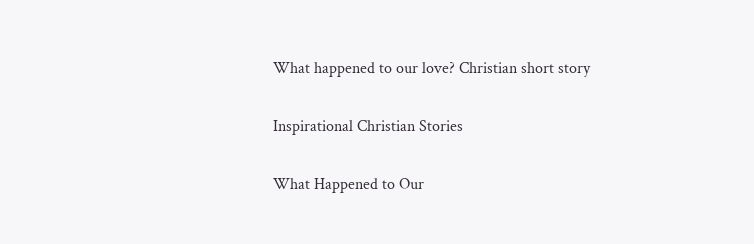What happened to our love? Christian short story

Inspirational Christian Stories

What Happened to Our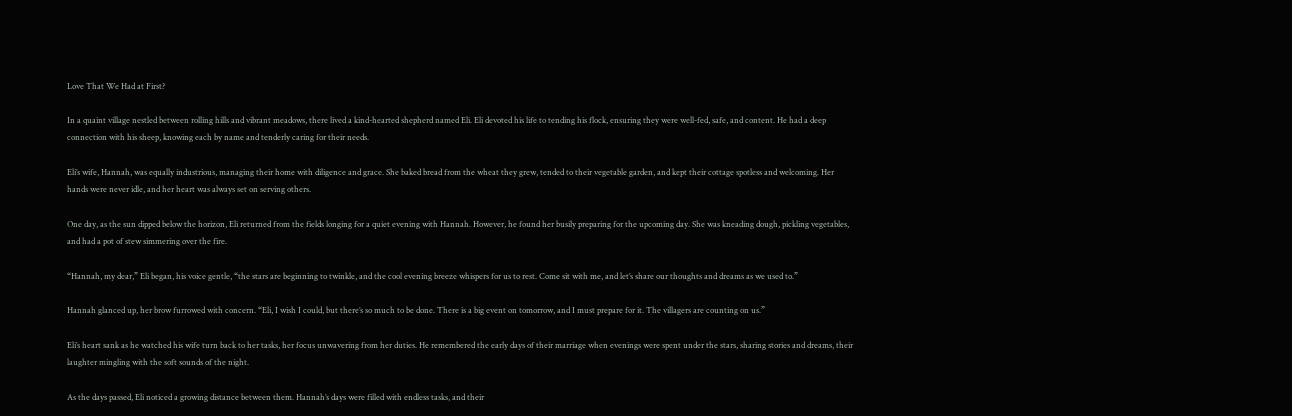Love That We Had at First?

In a quaint village nestled between rolling hills and vibrant meadows, there lived a kind-hearted shepherd named Eli. Eli devoted his life to tending his flock, ensuring they were well-fed, safe, and content. He had a deep connection with his sheep, knowing each by name and tenderly caring for their needs.

Eli’s wife, Hannah, was equally industrious, managing their home with diligence and grace. She baked bread from the wheat they grew, tended to their vegetable garden, and kept their cottage spotless and welcoming. Her hands were never idle, and her heart was always set on serving others.

One day, as the sun dipped below the horizon, Eli returned from the fields longing for a quiet evening with Hannah. However, he found her busily preparing for the upcoming day. She was kneading dough, pickling vegetables, and had a pot of stew simmering over the fire.

“Hannah, my dear,” Eli began, his voice gentle, “the stars are beginning to twinkle, and the cool evening breeze whispers for us to rest. Come sit with me, and let’s share our thoughts and dreams as we used to.”

Hannah glanced up, her brow furrowed with concern. “Eli, I wish I could, but there’s so much to be done. There is a big event on tomorrow, and I must prepare for it. The villagers are counting on us.”

Eli’s heart sank as he watched his wife turn back to her tasks, her focus unwavering from her duties. He remembered the early days of their marriage when evenings were spent under the stars, sharing stories and dreams, their laughter mingling with the soft sounds of the night.

As the days passed, Eli noticed a growing distance between them. Hannah’s days were filled with endless tasks, and their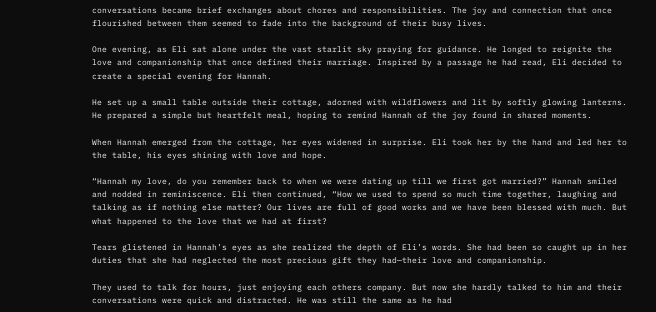conversations became brief exchanges about chores and responsibilities. The joy and connection that once flourished between them seemed to fade into the background of their busy lives.

One evening, as Eli sat alone under the vast starlit sky praying for guidance. He longed to reignite the love and companionship that once defined their marriage. Inspired by a passage he had read, Eli decided to create a special evening for Hannah.

He set up a small table outside their cottage, adorned with wildflowers and lit by softly glowing lanterns. He prepared a simple but heartfelt meal, hoping to remind Hannah of the joy found in shared moments.

When Hannah emerged from the cottage, her eyes widened in surprise. Eli took her by the hand and led her to the table, his eyes shining with love and hope.

“Hannah my love, do you remember back to when we were dating up till we first got married?” Hannah smiled and nodded in reminiscence. Eli then continued, “How we used to spend so much time together, laughing and talking as if nothing else matter? Our lives are full of good works and we have been blessed with much. But what happened to the love that we had at first?

Tears glistened in Hannah’s eyes as she realized the depth of Eli’s words. She had been so caught up in her duties that she had neglected the most precious gift they had—their love and companionship.

They used to talk for hours, just enjoying each others company. But now she hardly talked to him and their conversations were quick and distracted. He was still the same as he had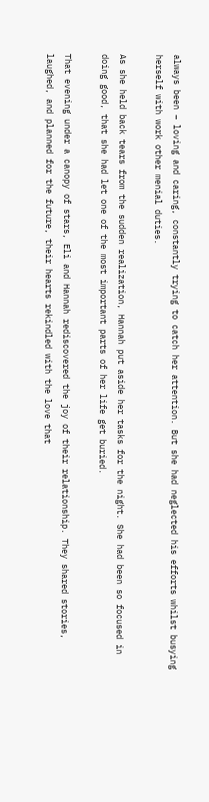always been – loving and caring, constantly trying to catch her attention. But she had neglected his efforts whilst busying herself with work other menial duties.

As she held back tears from the sudden realization, Hannah put aside her tasks for the night. She had been so focused in doing good, that she had let one of the most important parts of her life get buried.

That evening under a canopy of stars, Eli and Hannah rediscovered the joy of their relationship. They shared stories, laughed, and planned for the future, their hearts rekindled with the love that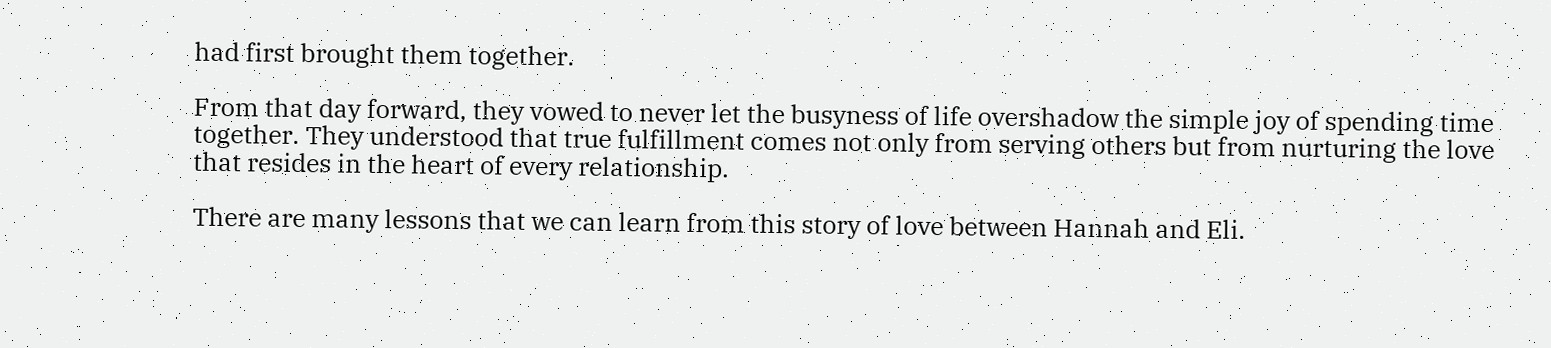had first brought them together.

From that day forward, they vowed to never let the busyness of life overshadow the simple joy of spending time together. They understood that true fulfillment comes not only from serving others but from nurturing the love that resides in the heart of every relationship.

There are many lessons that we can learn from this story of love between Hannah and Eli.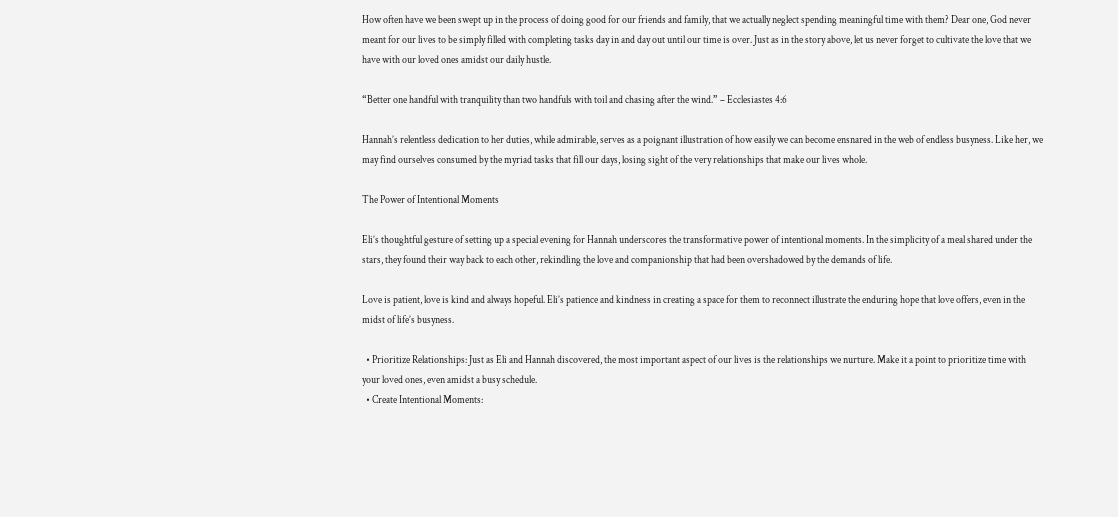How often have we been swept up in the process of doing good for our friends and family, that we actually neglect spending meaningful time with them? Dear one, God never meant for our lives to be simply filled with completing tasks day in and day out until our time is over. Just as in the story above, let us never forget to cultivate the love that we have with our loved ones amidst our daily hustle.

“Better one handful with tranquility than two handfuls with toil and chasing after the wind.” – Ecclesiastes 4:6

Hannah’s relentless dedication to her duties, while admirable, serves as a poignant illustration of how easily we can become ensnared in the web of endless busyness. Like her, we may find ourselves consumed by the myriad tasks that fill our days, losing sight of the very relationships that make our lives whole.

The Power of Intentional Moments

Eli’s thoughtful gesture of setting up a special evening for Hannah underscores the transformative power of intentional moments. In the simplicity of a meal shared under the stars, they found their way back to each other, rekindling the love and companionship that had been overshadowed by the demands of life.

Love is patient, love is kind and always hopeful. Eli’s patience and kindness in creating a space for them to reconnect illustrate the enduring hope that love offers, even in the midst of life’s busyness.

  • Prioritize Relationships: Just as Eli and Hannah discovered, the most important aspect of our lives is the relationships we nurture. Make it a point to prioritize time with your loved ones, even amidst a busy schedule.
  • Create Intentional Moments: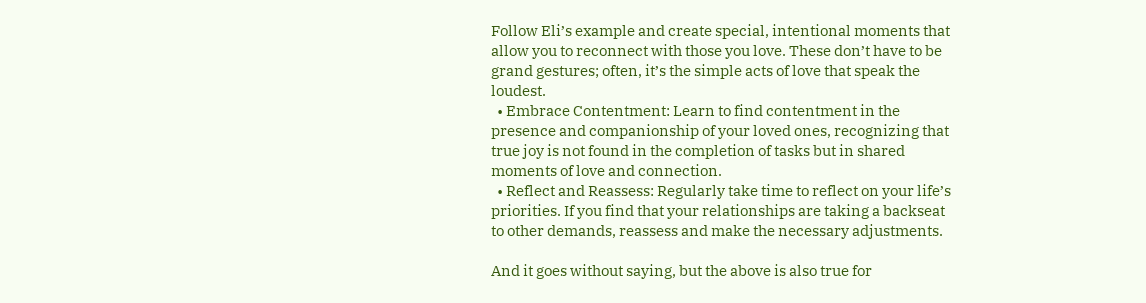Follow Eli’s example and create special, intentional moments that allow you to reconnect with those you love. These don’t have to be grand gestures; often, it’s the simple acts of love that speak the loudest.
  • Embrace Contentment: Learn to find contentment in the presence and companionship of your loved ones, recognizing that true joy is not found in the completion of tasks but in shared moments of love and connection.
  • Reflect and Reassess: Regularly take time to reflect on your life’s priorities. If you find that your relationships are taking a backseat to other demands, reassess and make the necessary adjustments.

And it goes without saying, but the above is also true for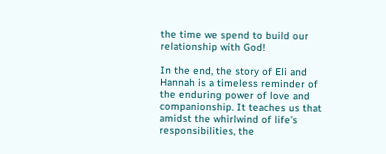the time we spend to build our relationship with God!

In the end, the story of Eli and Hannah is a timeless reminder of the enduring power of love and companionship. It teaches us that amidst the whirlwind of life’s responsibilities, the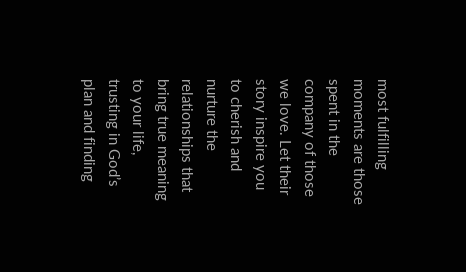most fulfilling moments are those spent in the company of those we love. Let their story inspire you to cherish and nurture the relationships that bring true meaning to your life, trusting in God’s plan and finding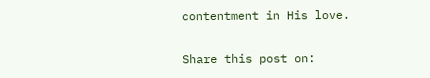contentment in His love.

Share this post on: